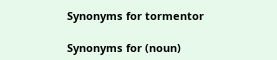Synonyms for tormentor

Synonyms for (noun)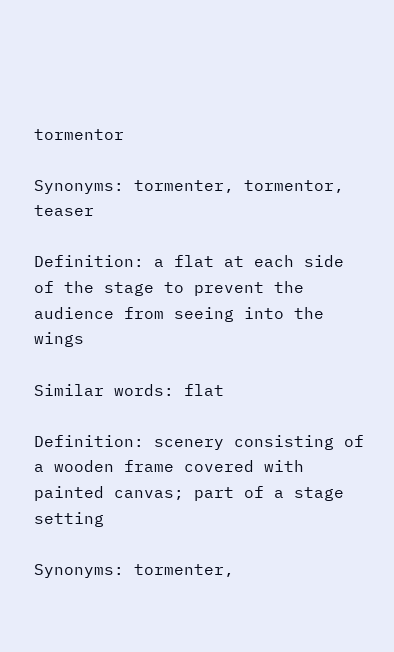tormentor

Synonyms: tormenter, tormentor, teaser

Definition: a flat at each side of the stage to prevent the audience from seeing into the wings

Similar words: flat

Definition: scenery consisting of a wooden frame covered with painted canvas; part of a stage setting

Synonyms: tormenter,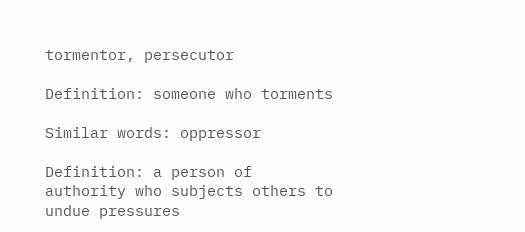tormentor, persecutor

Definition: someone who torments

Similar words: oppressor

Definition: a person of authority who subjects others to undue pressures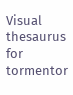Visual thesaurus for tormentor